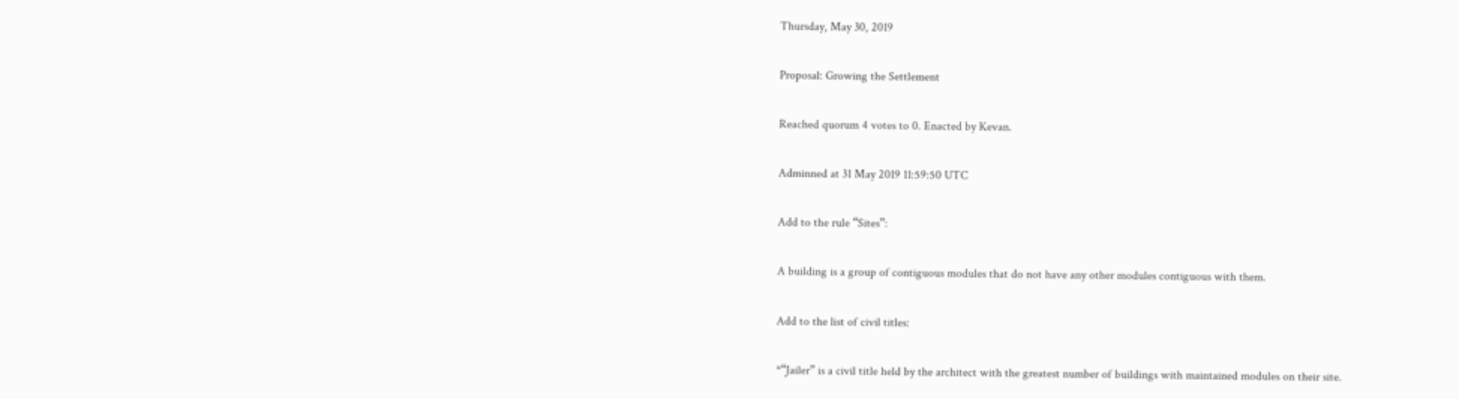Thursday, May 30, 2019

Proposal: Growing the Settlement

Reached quorum 4 votes to 0. Enacted by Kevan.

Adminned at 31 May 2019 11:59:50 UTC

Add to the rule “Sites”:

A building is a group of contiguous modules that do not have any other modules contiguous with them.

Add to the list of civil titles:

*“Jailer” is a civil title held by the architect with the greatest number of buildings with maintained modules on their site.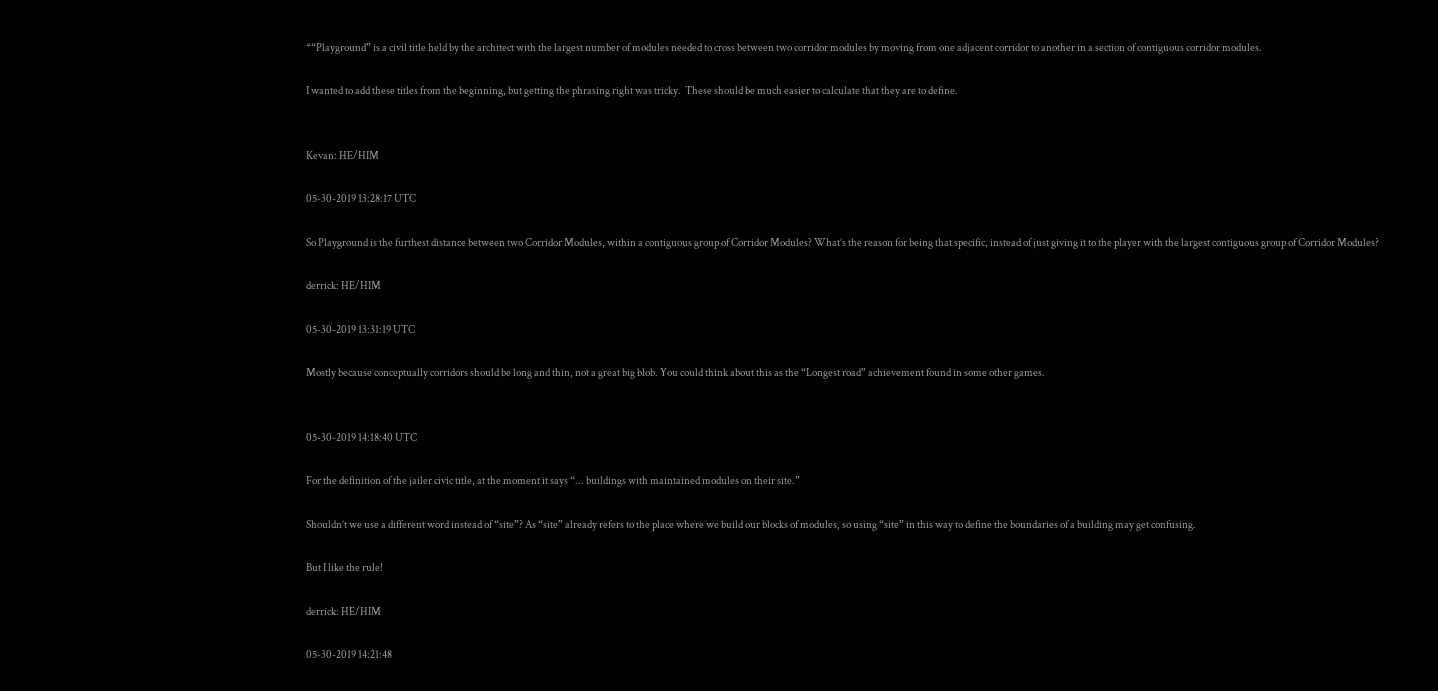*“Playground” is a civil title held by the architect with the largest number of modules needed to cross between two corridor modules by moving from one adjacent corridor to another in a section of contiguous corridor modules.

I wanted to add these titles from the beginning, but getting the phrasing right was tricky.  These should be much easier to calculate that they are to define.


Kevan: HE/HIM

05-30-2019 13:28:17 UTC

So Playground is the furthest distance between two Corridor Modules, within a contiguous group of Corridor Modules? What’s the reason for being that specific, instead of just giving it to the player with the largest contiguous group of Corridor Modules?

derrick: HE/HIM

05-30-2019 13:31:19 UTC

Mostly because conceptually corridors should be long and thin, not a great big blob. You could think about this as the “Longest road” achievement found in some other games.


05-30-2019 14:18:40 UTC

For the definition of the jailer civic title, at the moment it says “... buildings with maintained modules on their site.”

Shouldn’t we use a different word instead of “site”? As “site” already refers to the place where we build our blocks of modules, so using “site” in this way to define the boundaries of a building may get confusing.

But I like the rule!

derrick: HE/HIM

05-30-2019 14:21:48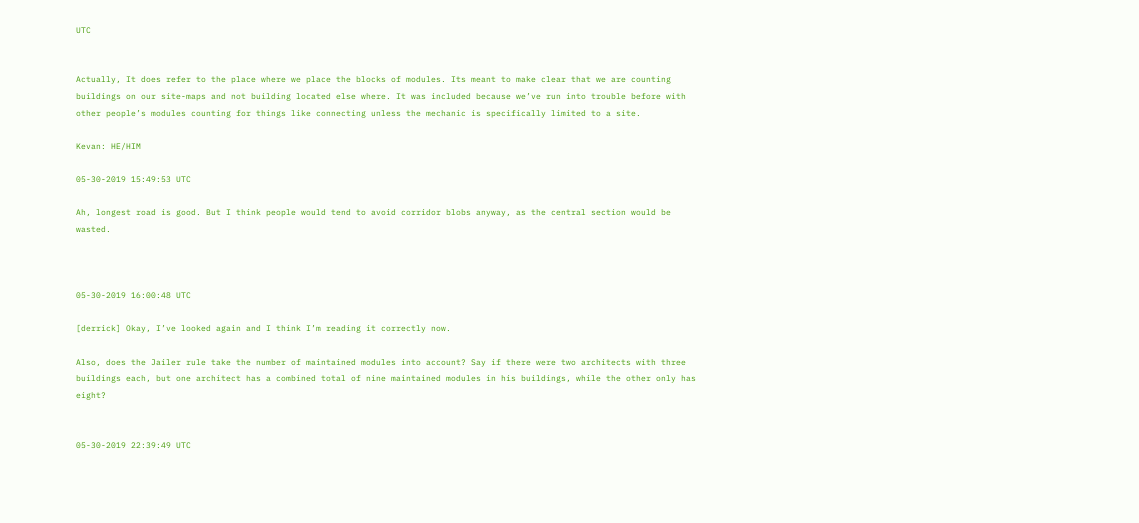UTC


Actually, It does refer to the place where we place the blocks of modules. Its meant to make clear that we are counting buildings on our site-maps and not building located else where. It was included because we’ve run into trouble before with other people’s modules counting for things like connecting unless the mechanic is specifically limited to a site.

Kevan: HE/HIM

05-30-2019 15:49:53 UTC

Ah, longest road is good. But I think people would tend to avoid corridor blobs anyway, as the central section would be wasted.



05-30-2019 16:00:48 UTC

[derrick] Okay, I’ve looked again and I think I’m reading it correctly now.

Also, does the Jailer rule take the number of maintained modules into account? Say if there were two architects with three buildings each, but one architect has a combined total of nine maintained modules in his buildings, while the other only has eight?


05-30-2019 22:39:49 UTC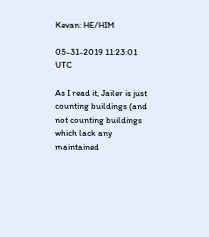Kevan: HE/HIM

05-31-2019 11:23:01 UTC

As I read it, Jailer is just counting buildings (and not counting buildings which lack any maintained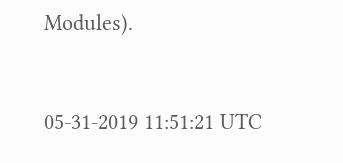Modules).


05-31-2019 11:51:21 UTC